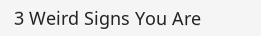3 Weird Signs You Are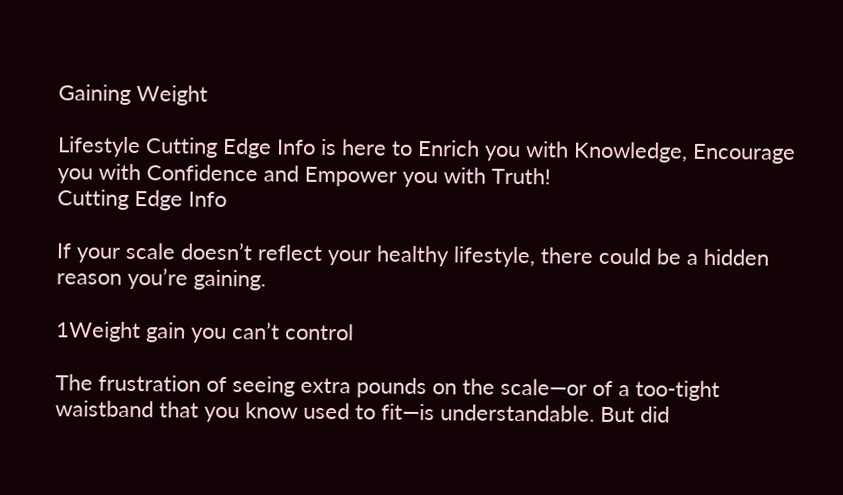Gaining Weight

Lifestyle Cutting Edge Info is here to Enrich you with Knowledge, Encourage you with Confidence and Empower you with Truth!
Cutting Edge Info

If your scale doesn’t reflect your healthy lifestyle, there could be a hidden reason you’re gaining.

1Weight gain you can’t control

The frustration of seeing extra pounds on the scale—or of a too-tight waistband that you know used to fit—is understandable. But did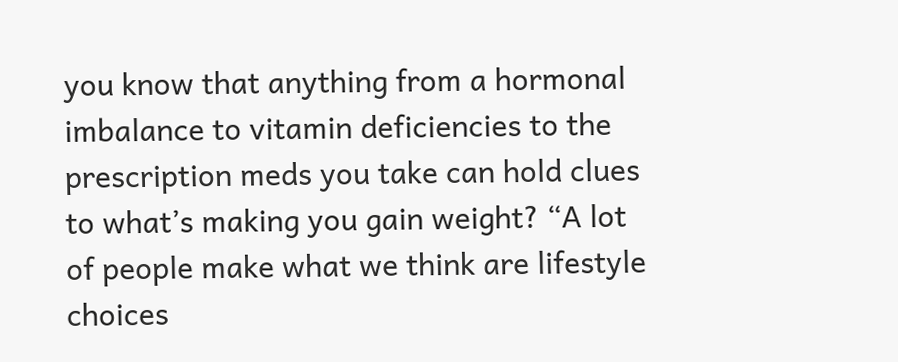you know that anything from a hormonal imbalance to vitamin deficiencies to the prescription meds you take can hold clues to what’s making you gain weight? “A lot of people make what we think are lifestyle choices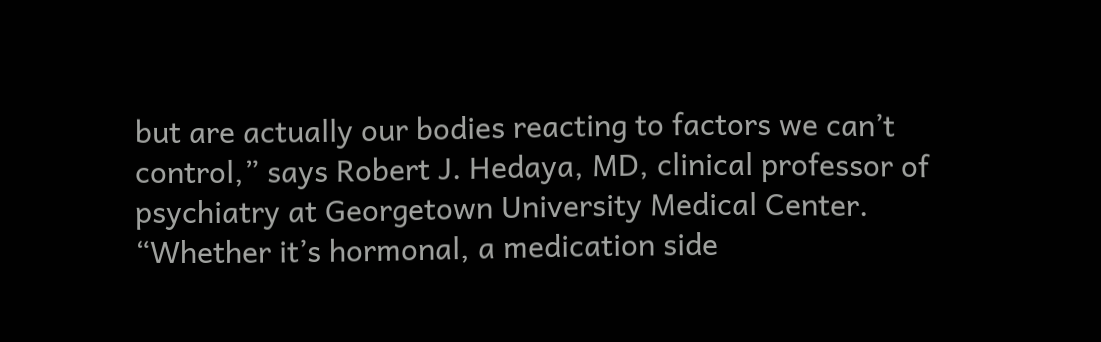but are actually our bodies reacting to factors we can’t control,” says Robert J. Hedaya, MD, clinical professor of psychiatry at Georgetown University Medical Center. “Whether it’s hormonal, a medication side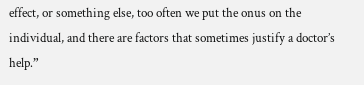effect, or something else, too often we put the onus on the individual, and there are factors that sometimes justify a doctor’s help.”